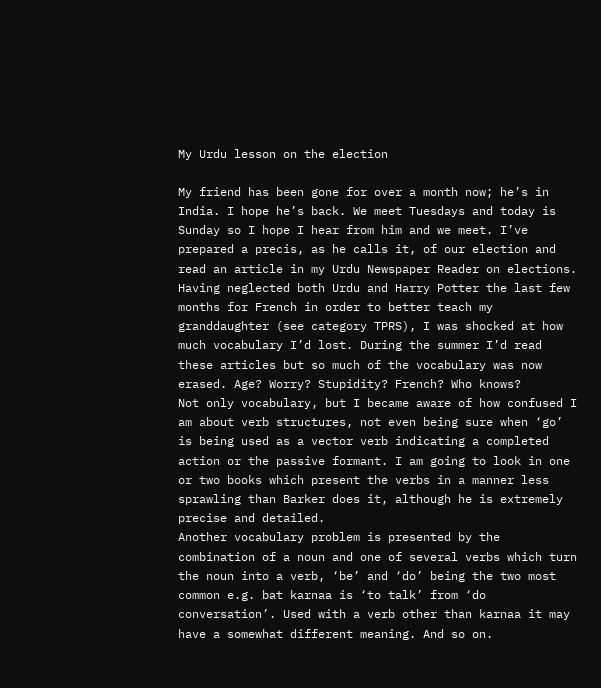My Urdu lesson on the election

My friend has been gone for over a month now; he’s in India. I hope he’s back. We meet Tuesdays and today is Sunday so I hope I hear from him and we meet. I’ve prepared a precis, as he calls it, of our election and read an article in my Urdu Newspaper Reader on elections. Having neglected both Urdu and Harry Potter the last few months for French in order to better teach my granddaughter (see category TPRS), I was shocked at how much vocabulary I’d lost. During the summer I’d read these articles but so much of the vocabulary was now erased. Age? Worry? Stupidity? French? Who knows?
Not only vocabulary, but I became aware of how confused I am about verb structures, not even being sure when ‘go’ is being used as a vector verb indicating a completed action or the passive formant. I am going to look in one or two books which present the verbs in a manner less sprawling than Barker does it, although he is extremely precise and detailed.
Another vocabulary problem is presented by the combination of a noun and one of several verbs which turn the noun into a verb, ‘be’ and ‘do’ being the two most common e.g. bat karnaa is ‘to talk’ from ‘do conversation’. Used with a verb other than karnaa it may have a somewhat different meaning. And so on.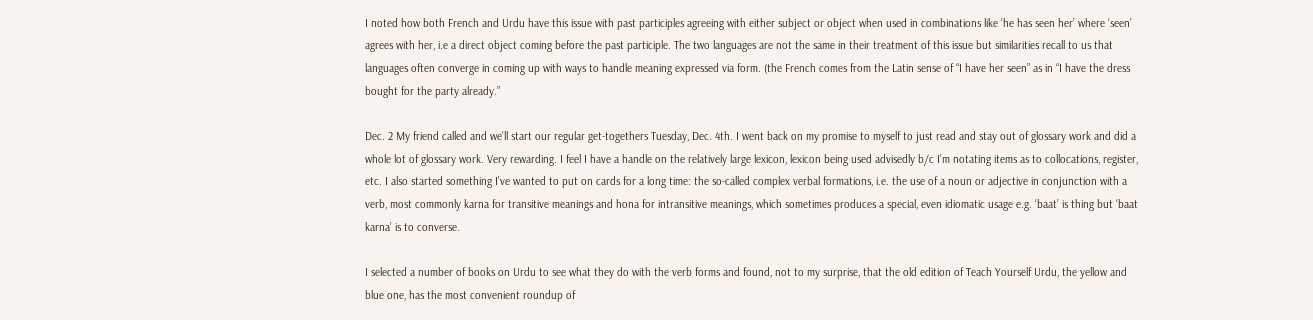I noted how both French and Urdu have this issue with past participles agreeing with either subject or object when used in combinations like ‘he has seen her’ where ‘seen’ agrees with her, i.e a direct object coming before the past participle. The two languages are not the same in their treatment of this issue but similarities recall to us that languages often converge in coming up with ways to handle meaning expressed via form. (the French comes from the Latin sense of “I have her seen” as in “I have the dress bought for the party already.”

Dec. 2 My friend called and we’ll start our regular get-togethers Tuesday, Dec. 4th. I went back on my promise to myself to just read and stay out of glossary work and did a whole lot of glossary work. Very rewarding. I feel I have a handle on the relatively large lexicon, lexicon being used advisedly b/c I’m notating items as to collocations, register, etc. I also started something I’ve wanted to put on cards for a long time: the so-called complex verbal formations, i.e. the use of a noun or adjective in conjunction with a verb, most commonly karna for transitive meanings and hona for intransitive meanings, which sometimes produces a special, even idiomatic usage e.g. ‘baat’ is thing but ‘baat karna’ is to converse.

I selected a number of books on Urdu to see what they do with the verb forms and found, not to my surprise, that the old edition of Teach Yourself Urdu, the yellow and blue one, has the most convenient roundup of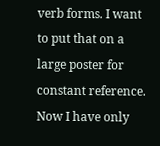verb forms. I want to put that on a large poster for constant reference. Now I have only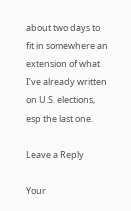about two days to fit in somewhere an extension of what I’ve already written on U.S. elections, esp the last one.

Leave a Reply

Your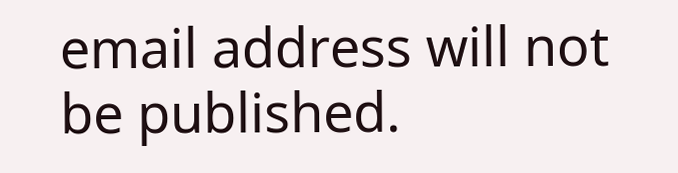email address will not be published.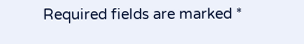Required fields are marked *